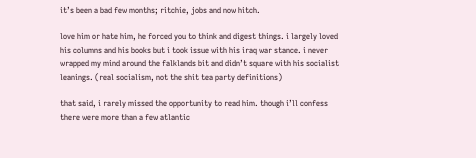it’s been a bad few months; ritchie, jobs and now hitch.

love him or hate him, he forced you to think and digest things. i largely loved his columns and his books but i took issue with his iraq war stance. i never wrapped my mind around the falklands bit and didn’t square with his socialist leanings. (real socialism, not the shit tea party definitions)

that said, i rarely missed the opportunity to read him. though i’ll confess there were more than a few atlantic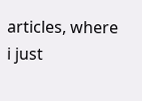articles, where i just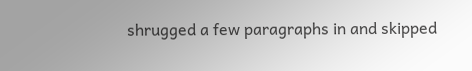shrugged a few paragraphs in and skipped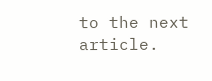to the next article.